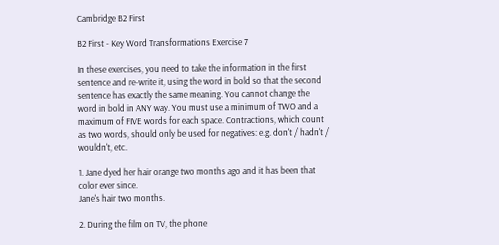Cambridge B2 First

B2 First - Key Word Transformations Exercise 7

In these exercises, you need to take the information in the first sentence and re-write it, using the word in bold so that the second sentence has exactly the same meaning. You cannot change the word in bold in ANY way. You must use a minimum of TWO and a maximum of FIVE words for each space. Contractions, which count as two words, should only be used for negatives: e.g. don't / hadn't / wouldn't, etc.

1. Jane dyed her hair orange two months ago and it has been that color ever since.
Jane's hair two months.

2. During the film on TV, the phone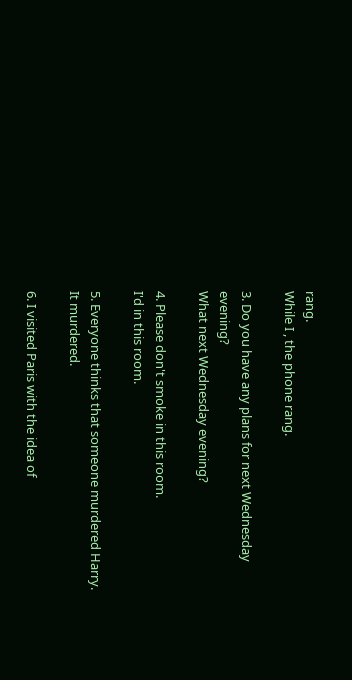rang.
While I , the phone rang.

3. Do you have any plans for next Wednesday evening?
What next Wednesday evening?

4. Please don't smoke in this room.
I'd in this room.

5. Everyone thinks that someone murdered Harry.
It murdered.

6. I visited Paris with the idea of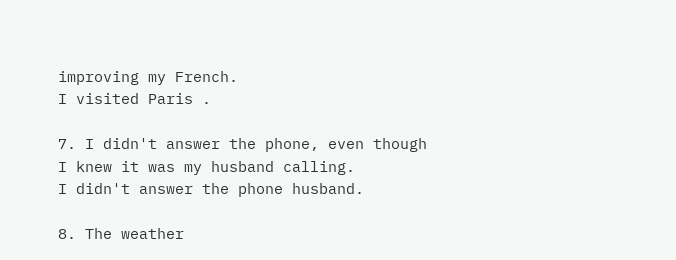improving my French.
I visited Paris .

7. I didn't answer the phone, even though I knew it was my husband calling.
I didn't answer the phone husband.

8. The weather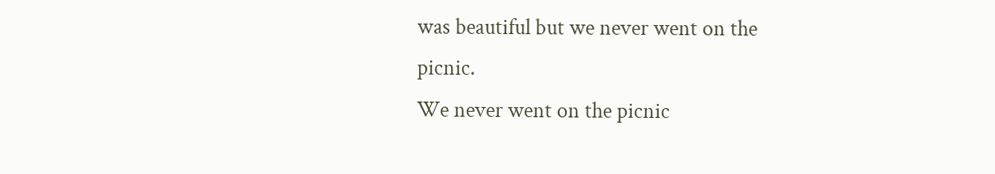was beautiful but we never went on the picnic.
We never went on the picnic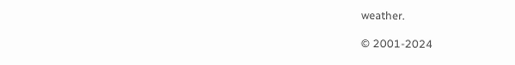weather.

© 2001-2024